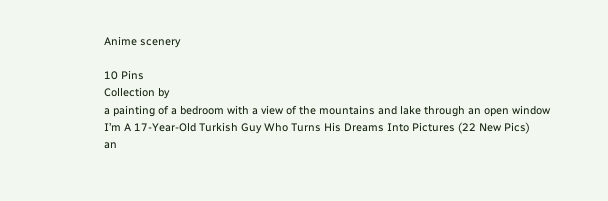Anime scenery

10 Pins
Collection by
a painting of a bedroom with a view of the mountains and lake through an open window
I’m A 17-Year-Old Turkish Guy Who Turns His Dreams Into Pictures (22 New Pics)
an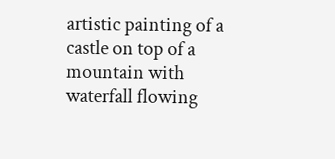artistic painting of a castle on top of a mountain with waterfall flowing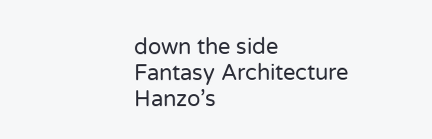down the side
Fantasy Architecture
Hanzo’s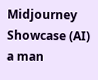Midjourney Showcase (AI)
a man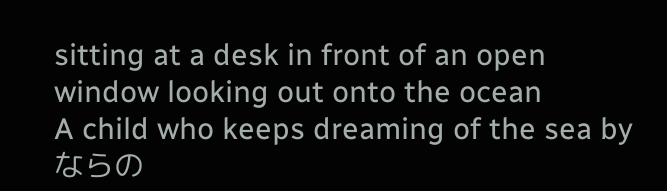sitting at a desk in front of an open window looking out onto the ocean
A child who keeps dreaming of the sea by ならの